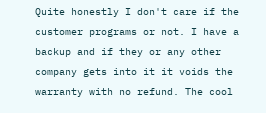Quite honestly I don't care if the customer programs or not. I have a backup and if they or any other company gets into it it voids the warranty with no refund. The cool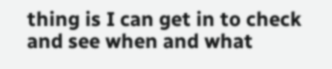thing is I can get in to check and see when and what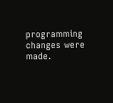programming changes were made.